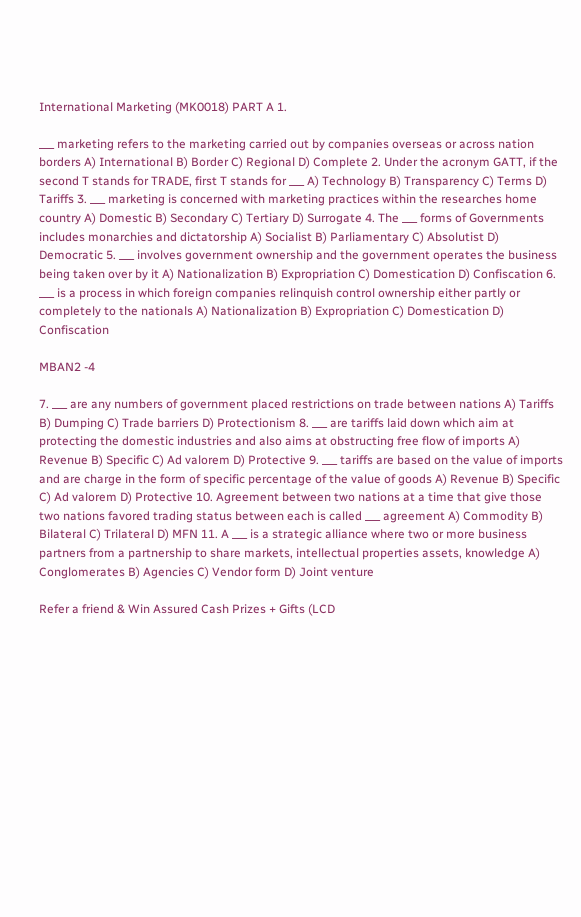International Marketing (MK0018) PART A 1.

___ marketing refers to the marketing carried out by companies overseas or across nation borders A) International B) Border C) Regional D) Complete 2. Under the acronym GATT, if the second T stands for TRADE, first T stands for ___ A) Technology B) Transparency C) Terms D) Tariffs 3. ___ marketing is concerned with marketing practices within the researches home country A) Domestic B) Secondary C) Tertiary D) Surrogate 4. The ___ forms of Governments includes monarchies and dictatorship A) Socialist B) Parliamentary C) Absolutist D) Democratic 5. ___ involves government ownership and the government operates the business being taken over by it A) Nationalization B) Expropriation C) Domestication D) Confiscation 6. ___ is a process in which foreign companies relinquish control ownership either partly or completely to the nationals A) Nationalization B) Expropriation C) Domestication D) Confiscation

MBAN2 -4

7. ___ are any numbers of government placed restrictions on trade between nations A) Tariffs B) Dumping C) Trade barriers D) Protectionism 8. ___ are tariffs laid down which aim at protecting the domestic industries and also aims at obstructing free flow of imports A) Revenue B) Specific C) Ad valorem D) Protective 9. ___ tariffs are based on the value of imports and are charge in the form of specific percentage of the value of goods A) Revenue B) Specific C) Ad valorem D) Protective 10. Agreement between two nations at a time that give those two nations favored trading status between each is called ___ agreement A) Commodity B) Bilateral C) Trilateral D) MFN 11. A ___ is a strategic alliance where two or more business partners from a partnership to share markets, intellectual properties assets, knowledge A) Conglomerates B) Agencies C) Vendor form D) Joint venture

Refer a friend & Win Assured Cash Prizes + Gifts (LCD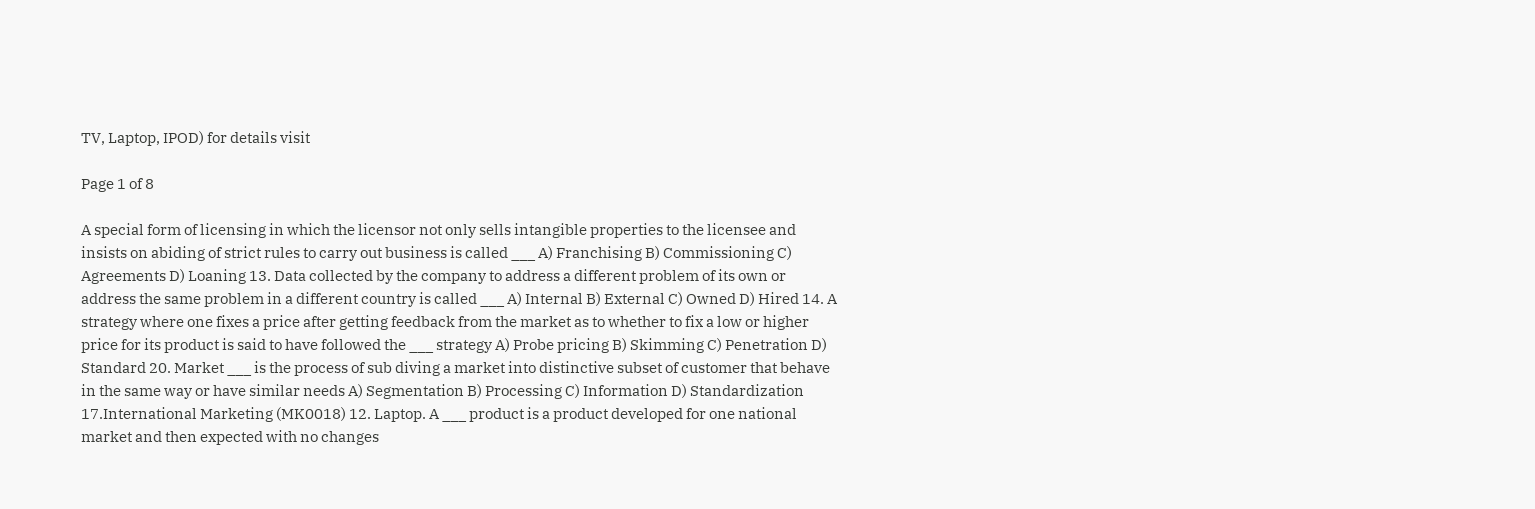TV, Laptop, IPOD) for details visit

Page 1 of 8

A special form of licensing in which the licensor not only sells intangible properties to the licensee and insists on abiding of strict rules to carry out business is called ___ A) Franchising B) Commissioning C) Agreements D) Loaning 13. Data collected by the company to address a different problem of its own or address the same problem in a different country is called ___ A) Internal B) External C) Owned D) Hired 14. A strategy where one fixes a price after getting feedback from the market as to whether to fix a low or higher price for its product is said to have followed the ___ strategy A) Probe pricing B) Skimming C) Penetration D) Standard 20. Market ___ is the process of sub diving a market into distinctive subset of customer that behave in the same way or have similar needs A) Segmentation B) Processing C) Information D) Standardization 17.International Marketing (MK0018) 12. Laptop. A ___ product is a product developed for one national market and then expected with no changes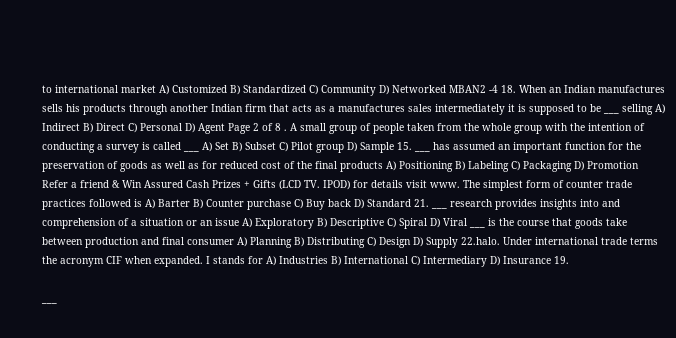to international market A) Customized B) Standardized C) Community D) Networked MBAN2 -4 18. When an Indian manufactures sells his products through another Indian firm that acts as a manufactures sales intermediately it is supposed to be ___ selling A) Indirect B) Direct C) Personal D) Agent Page 2 of 8 . A small group of people taken from the whole group with the intention of conducting a survey is called ___ A) Set B) Subset C) Pilot group D) Sample 15. ___ has assumed an important function for the preservation of goods as well as for reduced cost of the final products A) Positioning B) Labeling C) Packaging D) Promotion Refer a friend & Win Assured Cash Prizes + Gifts (LCD TV. IPOD) for details visit www. The simplest form of counter trade practices followed is A) Barter B) Counter purchase C) Buy back D) Standard 21. ___ research provides insights into and comprehension of a situation or an issue A) Exploratory B) Descriptive C) Spiral D) Viral ___ is the course that goods take between production and final consumer A) Planning B) Distributing C) Design D) Supply 22.halo. Under international trade terms the acronym CIF when expanded. I stands for A) Industries B) International C) Intermediary D) Insurance 19.

___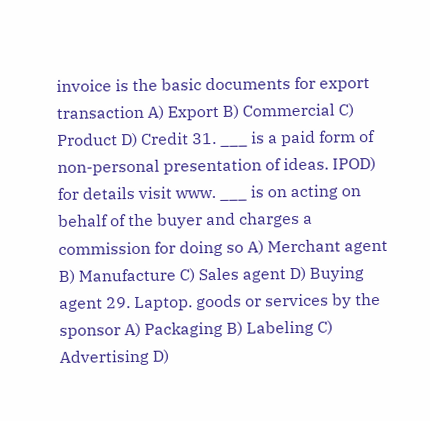invoice is the basic documents for export transaction A) Export B) Commercial C) Product D) Credit 31. ___ is a paid form of non-personal presentation of ideas. IPOD) for details visit www. ___ is on acting on behalf of the buyer and charges a commission for doing so A) Merchant agent B) Manufacture C) Sales agent D) Buying agent 29. Laptop. goods or services by the sponsor A) Packaging B) Labeling C) Advertising D)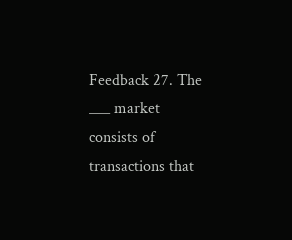Feedback 27. The ___ market consists of transactions that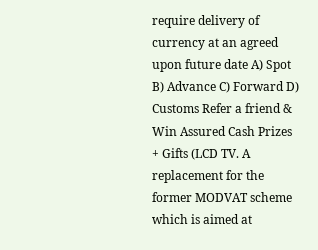require delivery of currency at an agreed upon future date A) Spot B) Advance C) Forward D) Customs Refer a friend & Win Assured Cash Prizes + Gifts (LCD TV. A replacement for the former MODVAT scheme which is aimed at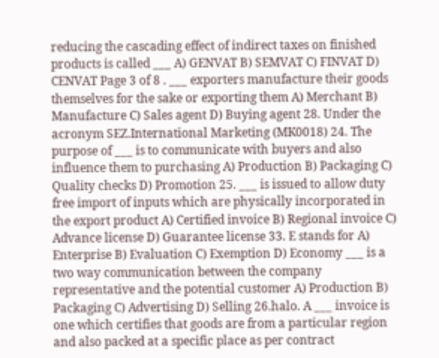reducing the cascading effect of indirect taxes on finished products is called ___ A) GENVAT B) SEMVAT C) FINVAT D) CENVAT Page 3 of 8 . ___ exporters manufacture their goods themselves for the sake or exporting them A) Merchant B) Manufacture C) Sales agent D) Buying agent 28. Under the acronym SEZ.International Marketing (MK0018) 24. The purpose of ___ is to communicate with buyers and also influence them to purchasing A) Production B) Packaging C) Quality checks D) Promotion 25. ___ is issued to allow duty free import of inputs which are physically incorporated in the export product A) Certified invoice B) Regional invoice C) Advance license D) Guarantee license 33. E stands for A) Enterprise B) Evaluation C) Exemption D) Economy ___ is a two way communication between the company representative and the potential customer A) Production B) Packaging C) Advertising D) Selling 26.halo. A ___ invoice is one which certifies that goods are from a particular region and also packed at a specific place as per contract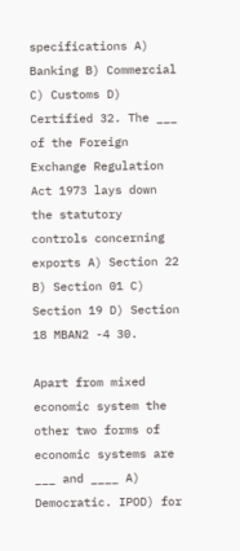specifications A) Banking B) Commercial C) Customs D) Certified 32. The ___ of the Foreign Exchange Regulation Act 1973 lays down the statutory controls concerning exports A) Section 22 B) Section 01 C) Section 19 D) Section 18 MBAN2 -4 30.

Apart from mixed economic system the other two forms of economic systems are ___ and ____ A) Democratic. IPOD) for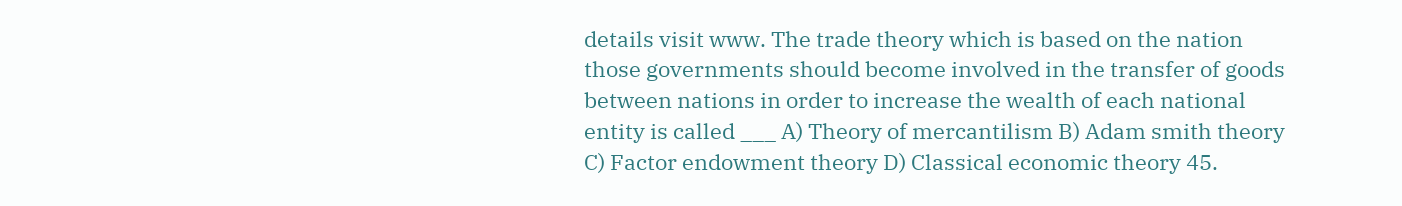details visit www. The trade theory which is based on the nation those governments should become involved in the transfer of goods between nations in order to increase the wealth of each national entity is called ___ A) Theory of mercantilism B) Adam smith theory C) Factor endowment theory D) Classical economic theory 45.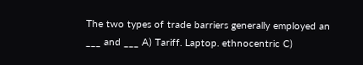The two types of trade barriers generally employed an ___ and ___ A) Tariff. Laptop. ethnocentric C)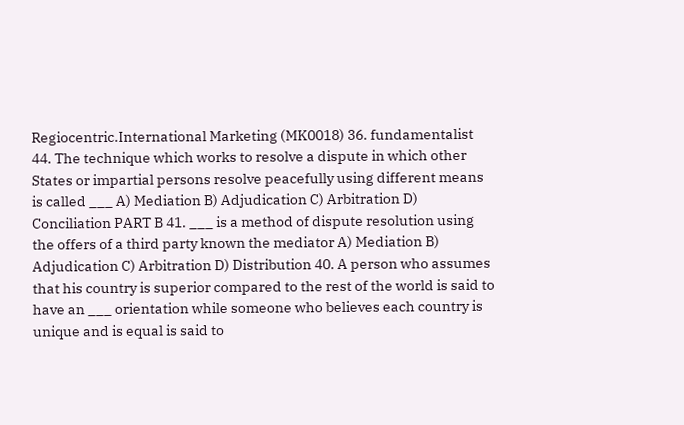Regiocentric.International Marketing (MK0018) 36. fundamentalist 44. The technique which works to resolve a dispute in which other States or impartial persons resolve peacefully using different means is called ___ A) Mediation B) Adjudication C) Arbitration D) Conciliation PART B 41. ___ is a method of dispute resolution using the offers of a third party known the mediator A) Mediation B) Adjudication C) Arbitration D) Distribution 40. A person who assumes that his country is superior compared to the rest of the world is said to have an ___ orientation while someone who believes each country is unique and is equal is said to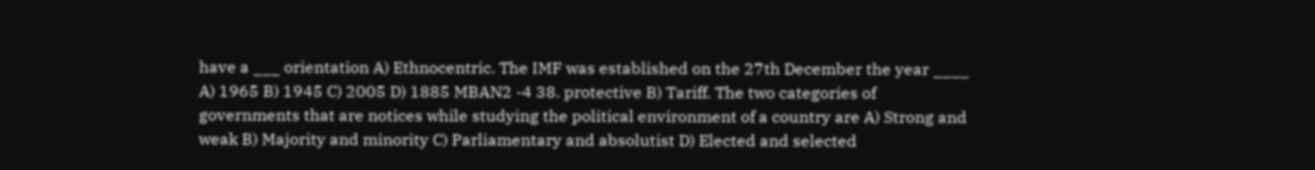have a ___ orientation A) Ethnocentric. The IMF was established on the 27th December the year ____ A) 1965 B) 1945 C) 2005 D) 1885 MBAN2 -4 38. protective B) Tariff. The two categories of governments that are notices while studying the political environment of a country are A) Strong and weak B) Majority and minority C) Parliamentary and absolutist D) Elected and selected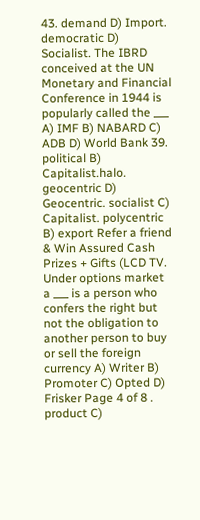43. demand D) Import. democratic D) Socialist. The IBRD conceived at the UN Monetary and Financial Conference in 1944 is popularly called the ___ A) IMF B) NABARD C) ADB D) World Bank 39. political B) Capitalist.halo. geocentric D) Geocentric. socialist C) Capitalist. polycentric B) export Refer a friend & Win Assured Cash Prizes + Gifts (LCD TV. Under options market a ___ is a person who confers the right but not the obligation to another person to buy or sell the foreign currency A) Writer B) Promoter C) Opted D) Frisker Page 4 of 8 . product C)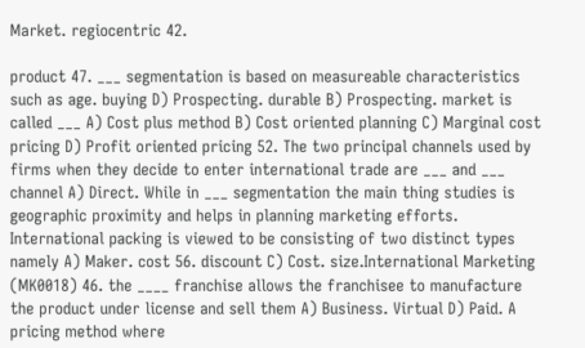Market. regiocentric 42.

product 47. ___ segmentation is based on measureable characteristics such as age. buying D) Prospecting. durable B) Prospecting. market is called ___ A) Cost plus method B) Cost oriented planning C) Marginal cost pricing D) Profit oriented pricing 52. The two principal channels used by firms when they decide to enter international trade are ___ and ___ channel A) Direct. While in ___ segmentation the main thing studies is geographic proximity and helps in planning marketing efforts. International packing is viewed to be consisting of two distinct types namely A) Maker. cost 56. discount C) Cost. size.International Marketing (MK0018) 46. the ____ franchise allows the franchisee to manufacture the product under license and sell them A) Business. Virtual D) Paid. A pricing method where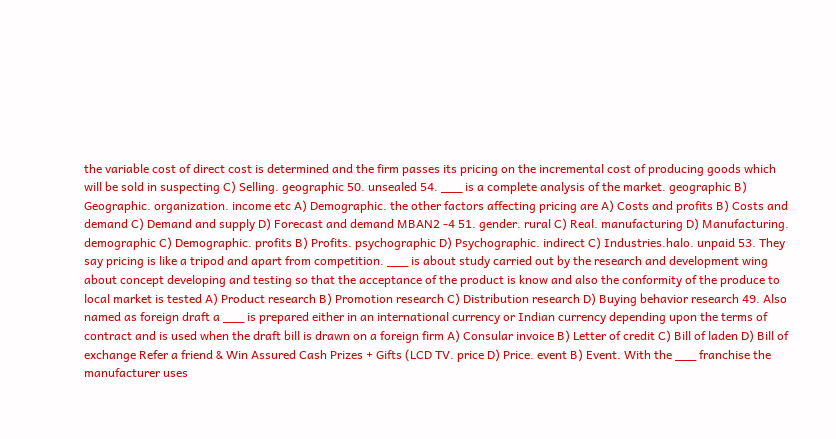the variable cost of direct cost is determined and the firm passes its pricing on the incremental cost of producing goods which will be sold in suspecting C) Selling. geographic 50. unsealed 54. ___ is a complete analysis of the market. geographic B) Geographic. organization. income etc A) Demographic. the other factors affecting pricing are A) Costs and profits B) Costs and demand C) Demand and supply D) Forecast and demand MBAN2 -4 51. gender. rural C) Real. manufacturing D) Manufacturing. demographic C) Demographic. profits B) Profits. psychographic D) Psychographic. indirect C) Industries.halo. unpaid 53. They say pricing is like a tripod and apart from competition. ___ is about study carried out by the research and development wing about concept developing and testing so that the acceptance of the product is know and also the conformity of the produce to local market is tested A) Product research B) Promotion research C) Distribution research D) Buying behavior research 49. Also named as foreign draft a ___ is prepared either in an international currency or Indian currency depending upon the terms of contract and is used when the draft bill is drawn on a foreign firm A) Consular invoice B) Letter of credit C) Bill of laden D) Bill of exchange Refer a friend & Win Assured Cash Prizes + Gifts (LCD TV. price D) Price. event B) Event. With the ___ franchise the manufacturer uses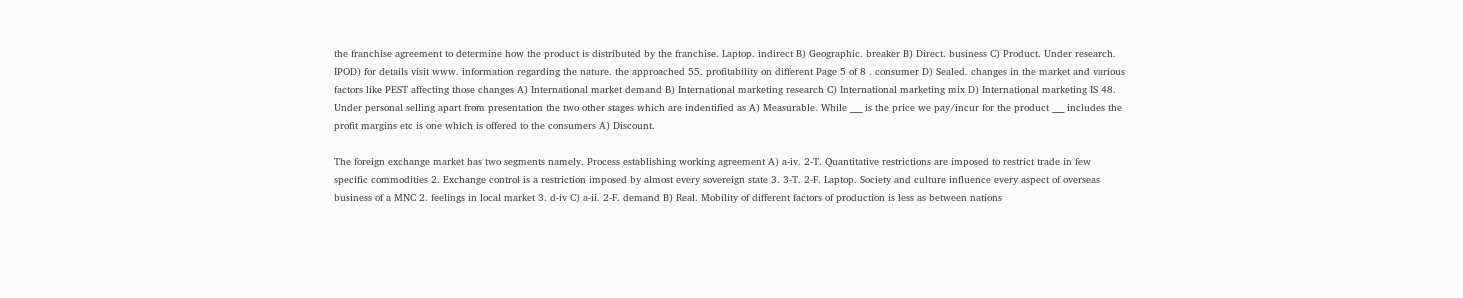the franchise agreement to determine how the product is distributed by the franchise. Laptop. indirect B) Geographic. breaker B) Direct. business C) Product. Under research. IPOD) for details visit www. information regarding the nature. the approached 55. profitability on different Page 5 of 8 . consumer D) Sealed. changes in the market and various factors like PEST affecting those changes A) International market demand B) International marketing research C) International marketing mix D) International marketing IS 48. Under personal selling apart from presentation the two other stages which are indentified as A) Measurable. While ___ is the price we pay/incur for the product ___ includes the profit margins etc is one which is offered to the consumers A) Discount.

The foreign exchange market has two segments namely. Process establishing working agreement A) a-iv. 2-T. Quantitative restrictions are imposed to restrict trade in few specific commodities 2. Exchange control is a restriction imposed by almost every sovereign state 3. 3-T. 2-F. Laptop. Society and culture influence every aspect of overseas business of a MNC 2. feelings in local market 3. d-iv C) a-ii. 2-F. demand B) Real. Mobility of different factors of production is less as between nations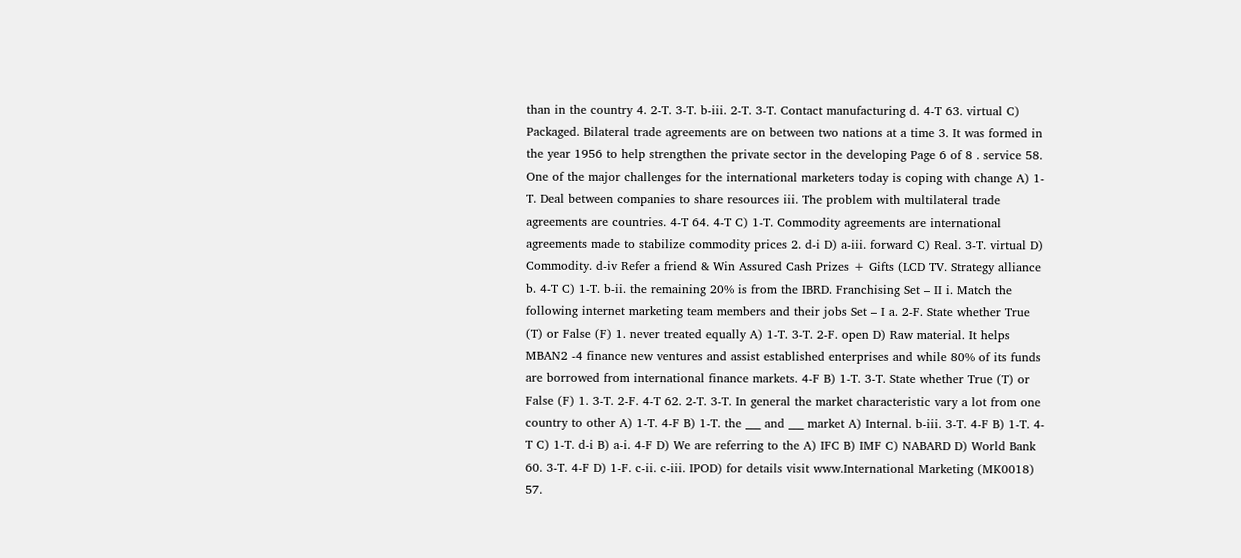than in the country 4. 2-T. 3-T. b-iii. 2-T. 3-T. Contact manufacturing d. 4-T 63. virtual C) Packaged. Bilateral trade agreements are on between two nations at a time 3. It was formed in the year 1956 to help strengthen the private sector in the developing Page 6 of 8 . service 58. One of the major challenges for the international marketers today is coping with change A) 1-T. Deal between companies to share resources iii. The problem with multilateral trade agreements are countries. 4-T 64. 4-T C) 1-T. Commodity agreements are international agreements made to stabilize commodity prices 2. d-i D) a-iii. forward C) Real. 3-T. virtual D) Commodity. d-iv Refer a friend & Win Assured Cash Prizes + Gifts (LCD TV. Strategy alliance b. 4-T C) 1-T. b-ii. the remaining 20% is from the IBRD. Franchising Set – II i. Match the following internet marketing team members and their jobs Set – I a. 2-F. State whether True (T) or False (F) 1. never treated equally A) 1-T. 3-T. 2-F. open D) Raw material. It helps MBAN2 -4 finance new ventures and assist established enterprises and while 80% of its funds are borrowed from international finance markets. 4-F B) 1-T. 3-T. State whether True (T) or False (F) 1. 3-T. 2-F. 4-T 62. 2-T. 3-T. In general the market characteristic vary a lot from one country to other A) 1-T. 4-F B) 1-T. the ___ and ___ market A) Internal. b-iii. 3-T. 4-F B) 1-T. 4-T C) 1-T. d-i B) a-i. 4-F D) We are referring to the A) IFC B) IMF C) NABARD D) World Bank 60. 3-T. 4-F D) 1-F. c-ii. c-iii. IPOD) for details visit www.International Marketing (MK0018) 57.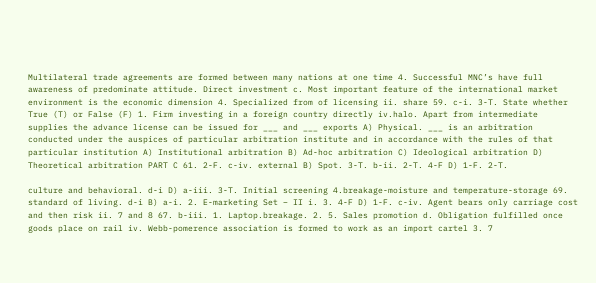Multilateral trade agreements are formed between many nations at one time 4. Successful MNC’s have full awareness of predominate attitude. Direct investment c. Most important feature of the international market environment is the economic dimension 4. Specialized from of licensing ii. share 59. c-i. 3-T. State whether True (T) or False (F) 1. Firm investing in a foreign country directly iv.halo. Apart from intermediate supplies the advance license can be issued for ___ and ___ exports A) Physical. ___ is an arbitration conducted under the auspices of particular arbitration institute and in accordance with the rules of that particular institution A) Institutional arbitration B) Ad-hoc arbitration C) Ideological arbitration D) Theoretical arbitration PART C 61. 2-F. c-iv. external B) Spot. 3-T. b-ii. 2-T. 4-F D) 1-F. 2-T.

culture and behavioral. d-i D) a-iii. 3-T. Initial screening 4.breakage-moisture and temperature-storage 69. standard of living. d-i B) a-i. 2. E-marketing Set – II i. 3. 4-F D) 1-F. c-iv. Agent bears only carriage cost and then risk ii. 7 and 8 67. b-iii. 1. Laptop.breakage. 2. 5. Sales promotion d. Obligation fulfilled once goods place on rail iv. Webb-pomerence association is formed to work as an import cartel 3. 7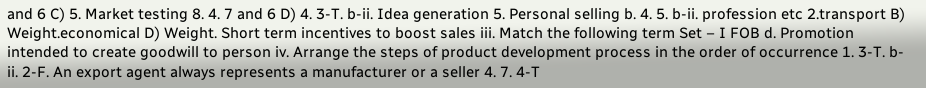and 6 C) 5. Market testing 8. 4. 7 and 6 D) 4. 3-T. b-ii. Idea generation 5. Personal selling b. 4. 5. b-ii. profession etc 2.transport B) Weight.economical D) Weight. Short term incentives to boost sales iii. Match the following term Set – I FOB d. Promotion intended to create goodwill to person iv. Arrange the steps of product development process in the order of occurrence 1. 3-T. b-ii. 2-F. An export agent always represents a manufacturer or a seller 4. 7. 4-T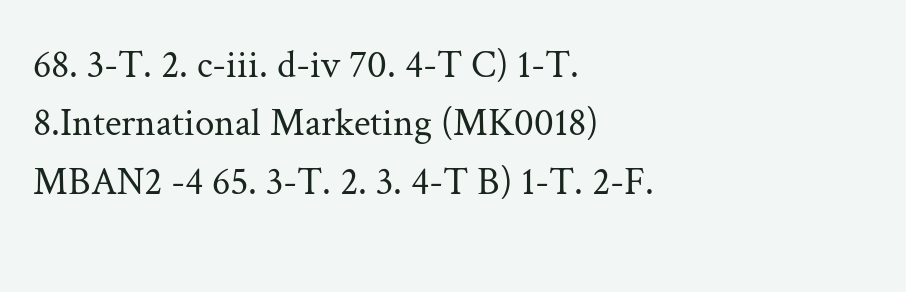68. 3-T. 2. c-iii. d-iv 70. 4-T C) 1-T. 8.International Marketing (MK0018) MBAN2 -4 65. 3-T. 2. 3. 4-T B) 1-T. 2-F.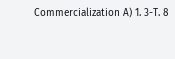Commercialization A) 1. 3-T. 8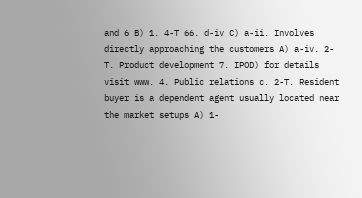and 6 B) 1. 4-T 66. d-iv C) a-ii. Involves directly approaching the customers A) a-iv. 2-T. Product development 7. IPOD) for details visit www. 4. Public relations c. 2-T. Resident buyer is a dependent agent usually located near the market setups A) 1-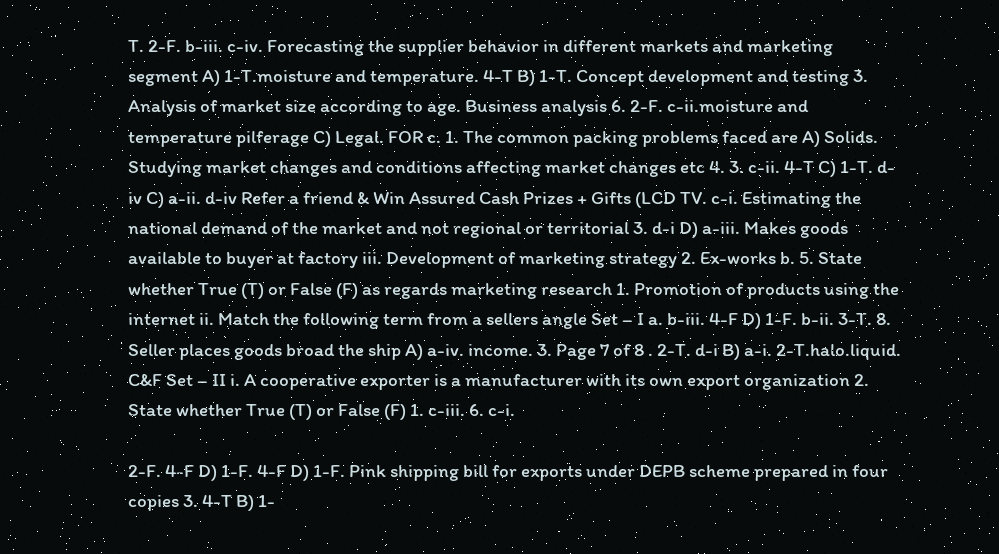T. 2-F. b-iii. c-iv. Forecasting the supplier behavior in different markets and marketing segment A) 1-T.moisture and temperature. 4-T B) 1-T. Concept development and testing 3. Analysis of market size according to age. Business analysis 6. 2-F. c-ii.moisture and temperature pilferage C) Legal. FOR c. 1. The common packing problems faced are A) Solids. Studying market changes and conditions affecting market changes etc 4. 3. c-ii. 4-T C) 1-T. d-iv C) a-ii. d-iv Refer a friend & Win Assured Cash Prizes + Gifts (LCD TV. c-i. Estimating the national demand of the market and not regional or territorial 3. d-i D) a-iii. Makes goods available to buyer at factory iii. Development of marketing strategy 2. Ex-works b. 5. State whether True (T) or False (F) as regards marketing research 1. Promotion of products using the internet ii. Match the following term from a sellers angle Set – I a. b-iii. 4-F D) 1-F. b-ii. 3-T. 8. Seller places goods broad the ship A) a-iv. income. 3. Page 7 of 8 . 2-T. d-i B) a-i. 2-T.halo.liquid. C&F Set – II i. A cooperative exporter is a manufacturer with its own export organization 2. State whether True (T) or False (F) 1. c-iii. 6. c-i.

2-F. 4-F D) 1-F. 4-F D) 1-F. Pink shipping bill for exports under DEPB scheme prepared in four copies 3. 4-T B) 1-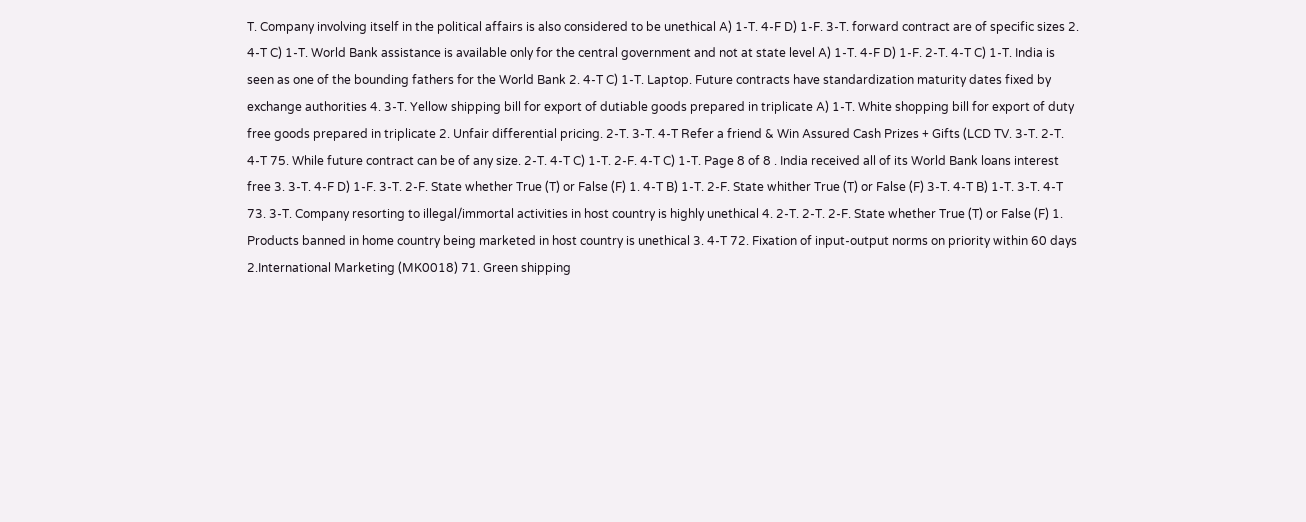T. Company involving itself in the political affairs is also considered to be unethical A) 1-T. 4-F D) 1-F. 3-T. forward contract are of specific sizes 2. 4-T C) 1-T. World Bank assistance is available only for the central government and not at state level A) 1-T. 4-F D) 1-F. 2-T. 4-T C) 1-T. India is seen as one of the bounding fathers for the World Bank 2. 4-T C) 1-T. Laptop. Future contracts have standardization maturity dates fixed by exchange authorities 4. 3-T. Yellow shipping bill for export of dutiable goods prepared in triplicate A) 1-T. White shopping bill for export of duty free goods prepared in triplicate 2. Unfair differential pricing. 2-T. 3-T. 4-T Refer a friend & Win Assured Cash Prizes + Gifts (LCD TV. 3-T. 2-T. 4-T 75. While future contract can be of any size. 2-T. 4-T C) 1-T. 2-F. 4-T C) 1-T. Page 8 of 8 . India received all of its World Bank loans interest free 3. 3-T. 4-F D) 1-F. 3-T. 2-F. State whether True (T) or False (F) 1. 4-T B) 1-T. 2-F. State whither True (T) or False (F) 3-T. 4-T B) 1-T. 3-T. 4-T 73. 3-T. Company resorting to illegal/immortal activities in host country is highly unethical 4. 2-T. 2-T. 2-F. State whether True (T) or False (F) 1. Products banned in home country being marketed in host country is unethical 3. 4-T 72. Fixation of input-output norms on priority within 60 days 2.International Marketing (MK0018) 71. Green shipping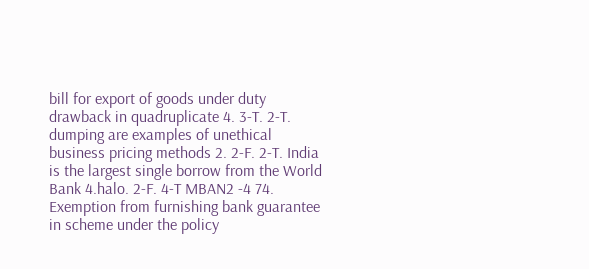bill for export of goods under duty drawback in quadruplicate 4. 3-T. 2-T. dumping are examples of unethical business pricing methods 2. 2-F. 2-T. India is the largest single borrow from the World Bank 4.halo. 2-F. 4-T MBAN2 -4 74. Exemption from furnishing bank guarantee in scheme under the policy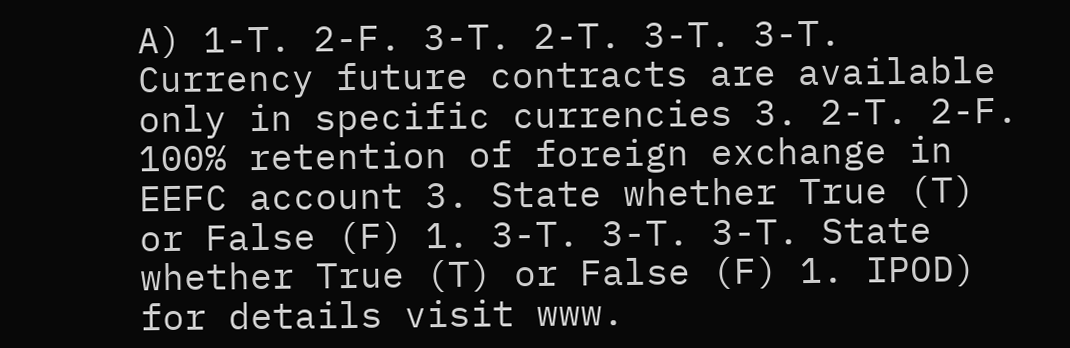A) 1-T. 2-F. 3-T. 2-T. 3-T. 3-T. Currency future contracts are available only in specific currencies 3. 2-T. 2-F. 100% retention of foreign exchange in EEFC account 3. State whether True (T) or False (F) 1. 3-T. 3-T. 3-T. State whether True (T) or False (F) 1. IPOD) for details visit www.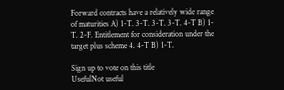Forward contracts have a relatively wide range of maturities A) 1-T. 3-T. 3-T. 3-T. 4-T B) 1-T. 2-F. Entitlement for consideration under the target plus scheme 4. 4-T B) 1-T.

Sign up to vote on this title
UsefulNot useful